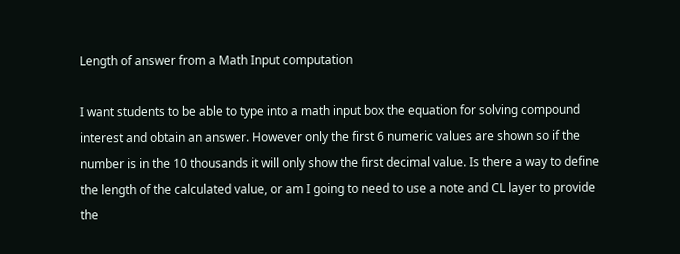Length of answer from a Math Input computation

I want students to be able to type into a math input box the equation for solving compound interest and obtain an answer. However only the first 6 numeric values are shown so if the number is in the 10 thousands it will only show the first decimal value. Is there a way to define the length of the calculated value, or am I going to need to use a note and CL layer to provide the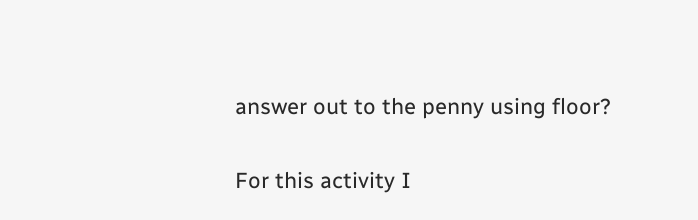answer out to the penny using floor?

For this activity I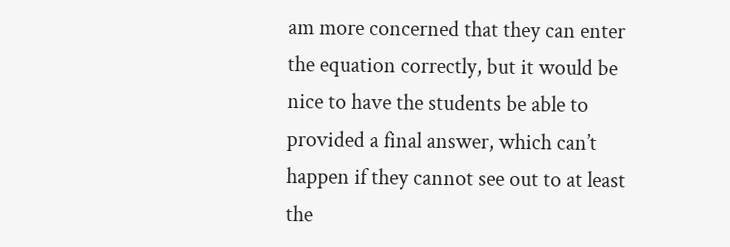am more concerned that they can enter the equation correctly, but it would be nice to have the students be able to provided a final answer, which can’t happen if they cannot see out to at least the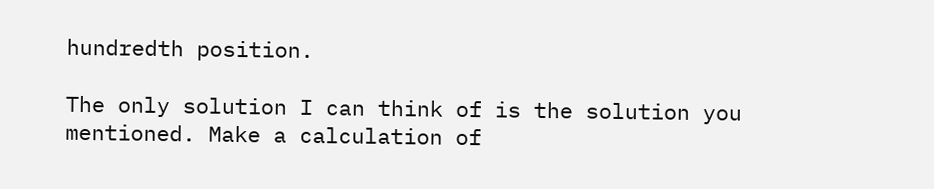hundredth position.

The only solution I can think of is the solution you mentioned. Make a calculation of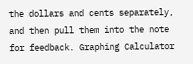the dollars and cents separately, and then pull them into the note for feedback. Graphing Calculator